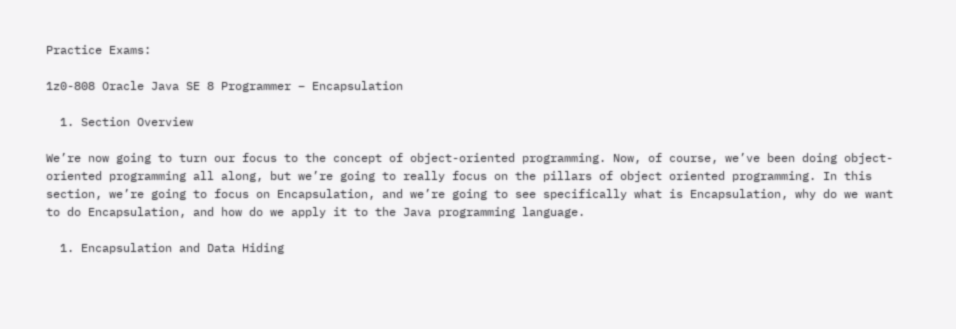Practice Exams:

1z0-808 Oracle Java SE 8 Programmer – Encapsulation

  1. Section Overview

We’re now going to turn our focus to the concept of object-oriented programming. Now, of course, we’ve been doing object-oriented programming all along, but we’re going to really focus on the pillars of object oriented programming. In this section, we’re going to focus on Encapsulation, and we’re going to see specifically what is Encapsulation, why do we want to do Encapsulation, and how do we apply it to the Java programming language.

  1. Encapsulation and Data Hiding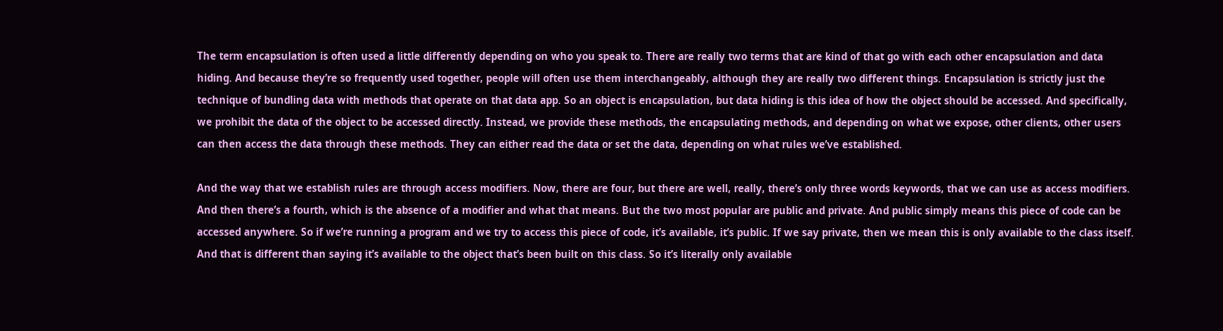The term encapsulation is often used a little differently depending on who you speak to. There are really two terms that are kind of that go with each other encapsulation and data hiding. And because they’re so frequently used together, people will often use them interchangeably, although they are really two different things. Encapsulation is strictly just the technique of bundling data with methods that operate on that data app. So an object is encapsulation, but data hiding is this idea of how the object should be accessed. And specifically, we prohibit the data of the object to be accessed directly. Instead, we provide these methods, the encapsulating methods, and depending on what we expose, other clients, other users can then access the data through these methods. They can either read the data or set the data, depending on what rules we’ve established.

And the way that we establish rules are through access modifiers. Now, there are four, but there are well, really, there’s only three words keywords, that we can use as access modifiers. And then there’s a fourth, which is the absence of a modifier and what that means. But the two most popular are public and private. And public simply means this piece of code can be accessed anywhere. So if we’re running a program and we try to access this piece of code, it’s available, it’s public. If we say private, then we mean this is only available to the class itself. And that is different than saying it’s available to the object that’s been built on this class. So it’s literally only available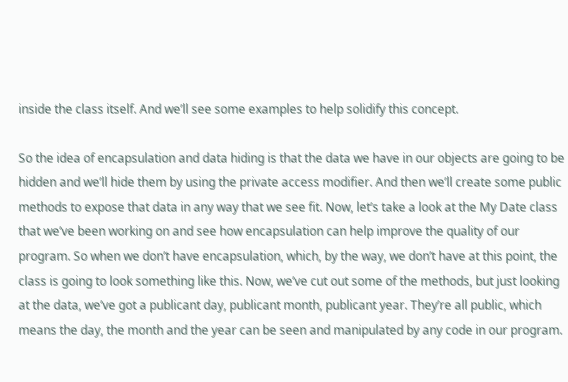inside the class itself. And we’ll see some examples to help solidify this concept.

So the idea of encapsulation and data hiding is that the data we have in our objects are going to be hidden and we’ll hide them by using the private access modifier. And then we’ll create some public methods to expose that data in any way that we see fit. Now, let’s take a look at the My Date class that we’ve been working on and see how encapsulation can help improve the quality of our program. So when we don’t have encapsulation, which, by the way, we don’t have at this point, the class is going to look something like this. Now, we’ve cut out some of the methods, but just looking at the data, we’ve got a publicant day, publicant month, publicant year. They’re all public, which means the day, the month and the year can be seen and manipulated by any code in our program.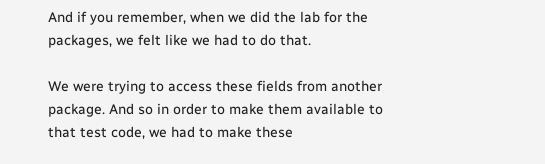And if you remember, when we did the lab for the packages, we felt like we had to do that.

We were trying to access these fields from another package. And so in order to make them available to that test code, we had to make these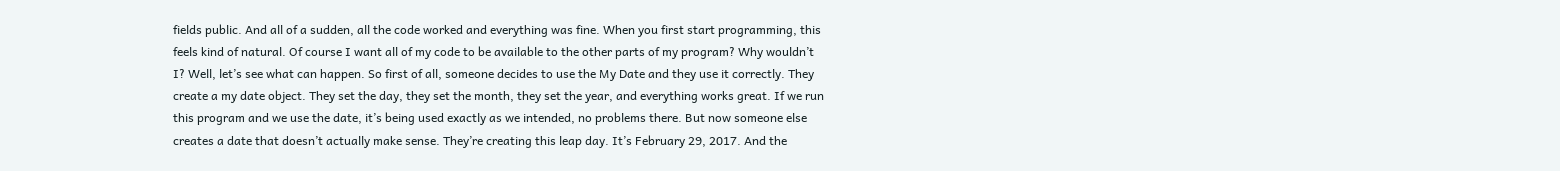fields public. And all of a sudden, all the code worked and everything was fine. When you first start programming, this feels kind of natural. Of course I want all of my code to be available to the other parts of my program? Why wouldn’t I? Well, let’s see what can happen. So first of all, someone decides to use the My Date and they use it correctly. They create a my date object. They set the day, they set the month, they set the year, and everything works great. If we run this program and we use the date, it’s being used exactly as we intended, no problems there. But now someone else creates a date that doesn’t actually make sense. They’re creating this leap day. It’s February 29, 2017. And the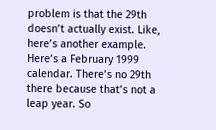problem is that the 29th doesn’t actually exist. Like, here’s another example. Here’s a February 1999 calendar. There’s no 29th there because that’s not a leap year. So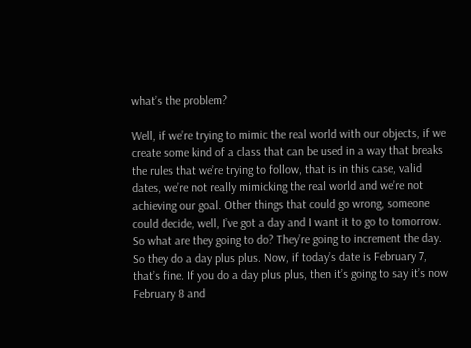what’s the problem?

Well, if we’re trying to mimic the real world with our objects, if we create some kind of a class that can be used in a way that breaks the rules that we’re trying to follow, that is in this case, valid dates, we’re not really mimicking the real world and we’re not achieving our goal. Other things that could go wrong, someone could decide, well, I’ve got a day and I want it to go to tomorrow. So what are they going to do? They’re going to increment the day. So they do a day plus plus. Now, if today’s date is February 7, that’s fine. If you do a day plus plus, then it’s going to say it’s now February 8 and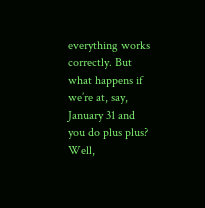everything works correctly. But what happens if we’re at, say, January 31 and you do plus plus? Well,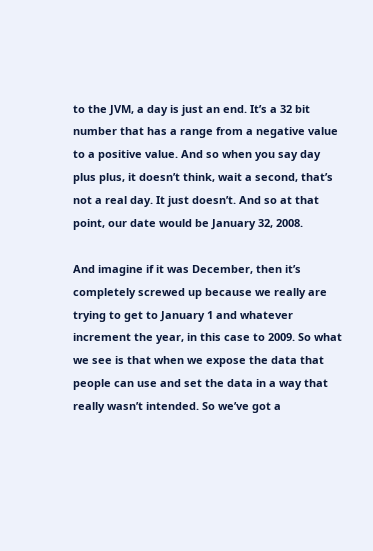to the JVM, a day is just an end. It’s a 32 bit number that has a range from a negative value to a positive value. And so when you say day plus plus, it doesn’t think, wait a second, that’s not a real day. It just doesn’t. And so at that point, our date would be January 32, 2008.

And imagine if it was December, then it’s completely screwed up because we really are trying to get to January 1 and whatever increment the year, in this case to 2009. So what we see is that when we expose the data that people can use and set the data in a way that really wasn’t intended. So we’ve got a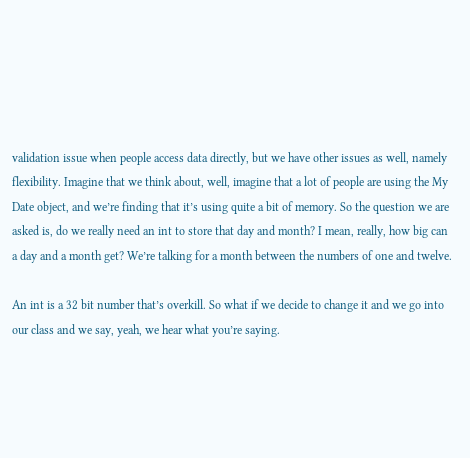validation issue when people access data directly, but we have other issues as well, namely flexibility. Imagine that we think about, well, imagine that a lot of people are using the My Date object, and we’re finding that it’s using quite a bit of memory. So the question we are asked is, do we really need an int to store that day and month? I mean, really, how big can a day and a month get? We’re talking for a month between the numbers of one and twelve.

An int is a 32 bit number that’s overkill. So what if we decide to change it and we go into our class and we say, yeah, we hear what you’re saying.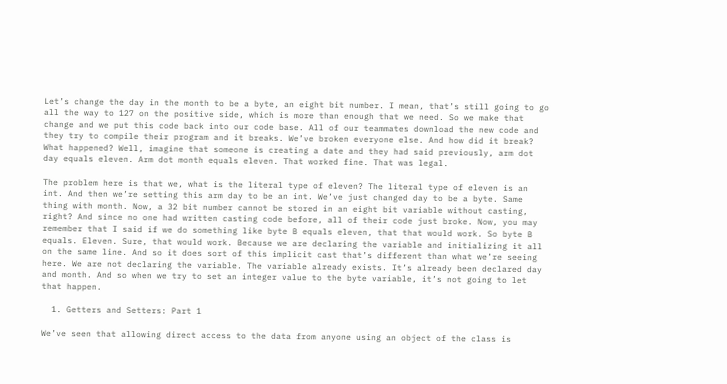Let’s change the day in the month to be a byte, an eight bit number. I mean, that’s still going to go all the way to 127 on the positive side, which is more than enough that we need. So we make that change and we put this code back into our code base. All of our teammates download the new code and they try to compile their program and it breaks. We’ve broken everyone else. And how did it break? What happened? Well, imagine that someone is creating a date and they had said previously, arm dot day equals eleven. Arm dot month equals eleven. That worked fine. That was legal.

The problem here is that we, what is the literal type of eleven? The literal type of eleven is an int. And then we’re setting this arm day to be an int. We’ve just changed day to be a byte. Same thing with month. Now, a 32 bit number cannot be stored in an eight bit variable without casting, right? And since no one had written casting code before, all of their code just broke. Now, you may remember that I said if we do something like byte B equals eleven, that that would work. So byte B equals. Eleven. Sure, that would work. Because we are declaring the variable and initializing it all on the same line. And so it does sort of this implicit cast that’s different than what we’re seeing here. We are not declaring the variable. The variable already exists. It’s already been declared day and month. And so when we try to set an integer value to the byte variable, it’s not going to let that happen.

  1. Getters and Setters: Part 1

We’ve seen that allowing direct access to the data from anyone using an object of the class is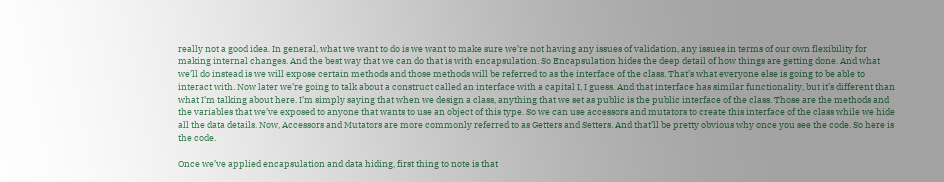really not a good idea. In general, what we want to do is we want to make sure we’re not having any issues of validation, any issues in terms of our own flexibility for making internal changes. And the best way that we can do that is with encapsulation. So Encapsulation hides the deep detail of how things are getting done. And what we’ll do instead is we will expose certain methods and those methods will be referred to as the interface of the class. That’s what everyone else is going to be able to interact with. Now later we’re going to talk about a construct called an interface with a capital I, I guess. And that interface has similar functionality, but it’s different than what I’m talking about here. I’m simply saying that when we design a class, anything that we set as public is the public interface of the class. Those are the methods and the variables that we’ve exposed to anyone that wants to use an object of this type. So we can use accessors and mutators to create this interface of the class while we hide all the data details. Now, Accessors and Mutators are more commonly referred to as Getters and Setters. And that’ll be pretty obvious why once you see the code. So here is the code.

Once we’ve applied encapsulation and data hiding, first thing to note is that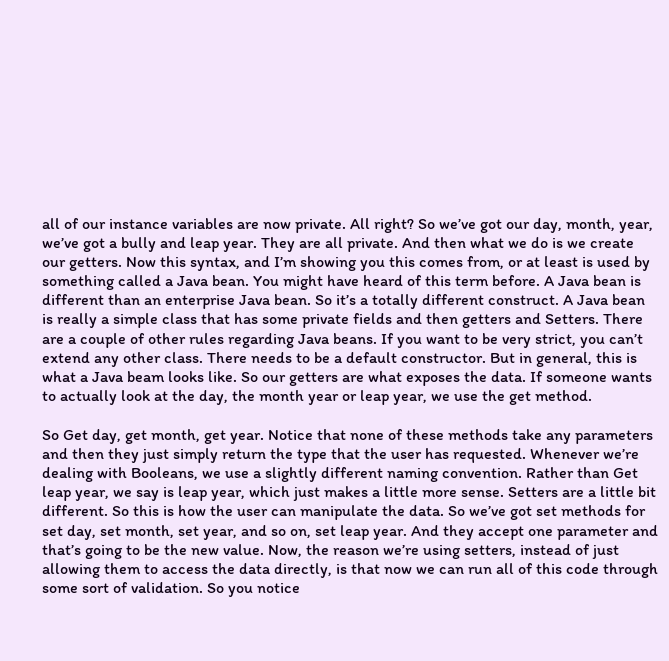all of our instance variables are now private. All right? So we’ve got our day, month, year, we’ve got a bully and leap year. They are all private. And then what we do is we create our getters. Now this syntax, and I’m showing you this comes from, or at least is used by something called a Java bean. You might have heard of this term before. A Java bean is different than an enterprise Java bean. So it’s a totally different construct. A Java bean is really a simple class that has some private fields and then getters and Setters. There are a couple of other rules regarding Java beans. If you want to be very strict, you can’t extend any other class. There needs to be a default constructor. But in general, this is what a Java beam looks like. So our getters are what exposes the data. If someone wants to actually look at the day, the month year or leap year, we use the get method.

So Get day, get month, get year. Notice that none of these methods take any parameters and then they just simply return the type that the user has requested. Whenever we’re dealing with Booleans, we use a slightly different naming convention. Rather than Get leap year, we say is leap year, which just makes a little more sense. Setters are a little bit different. So this is how the user can manipulate the data. So we’ve got set methods for set day, set month, set year, and so on, set leap year. And they accept one parameter and that’s going to be the new value. Now, the reason we’re using setters, instead of just allowing them to access the data directly, is that now we can run all of this code through some sort of validation. So you notice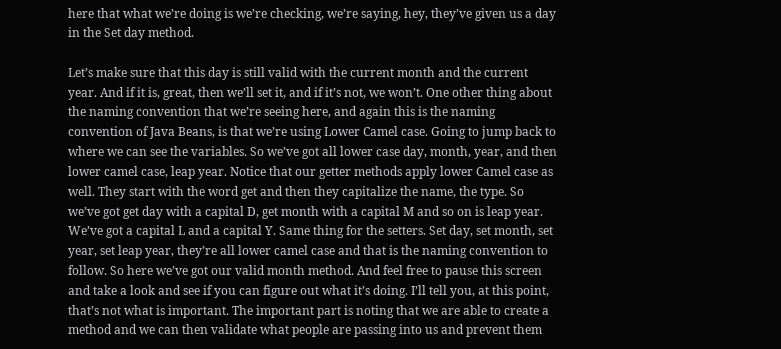here that what we’re doing is we’re checking, we’re saying, hey, they’ve given us a day in the Set day method.

Let’s make sure that this day is still valid with the current month and the current year. And if it is, great, then we’ll set it, and if it’s not, we won’t. One other thing about the naming convention that we’re seeing here, and again this is the naming convention of Java Beans, is that we’re using Lower Camel case. Going to jump back to where we can see the variables. So we’ve got all lower case day, month, year, and then lower camel case, leap year. Notice that our getter methods apply lower Camel case as well. They start with the word get and then they capitalize the name, the type. So we’ve got get day with a capital D, get month with a capital M and so on is leap year. We’ve got a capital L and a capital Y. Same thing for the setters. Set day, set month, set year, set leap year, they’re all lower camel case and that is the naming convention to follow. So here we’ve got our valid month method. And feel free to pause this screen and take a look and see if you can figure out what it’s doing. I’ll tell you, at this point, that’s not what is important. The important part is noting that we are able to create a method and we can then validate what people are passing into us and prevent them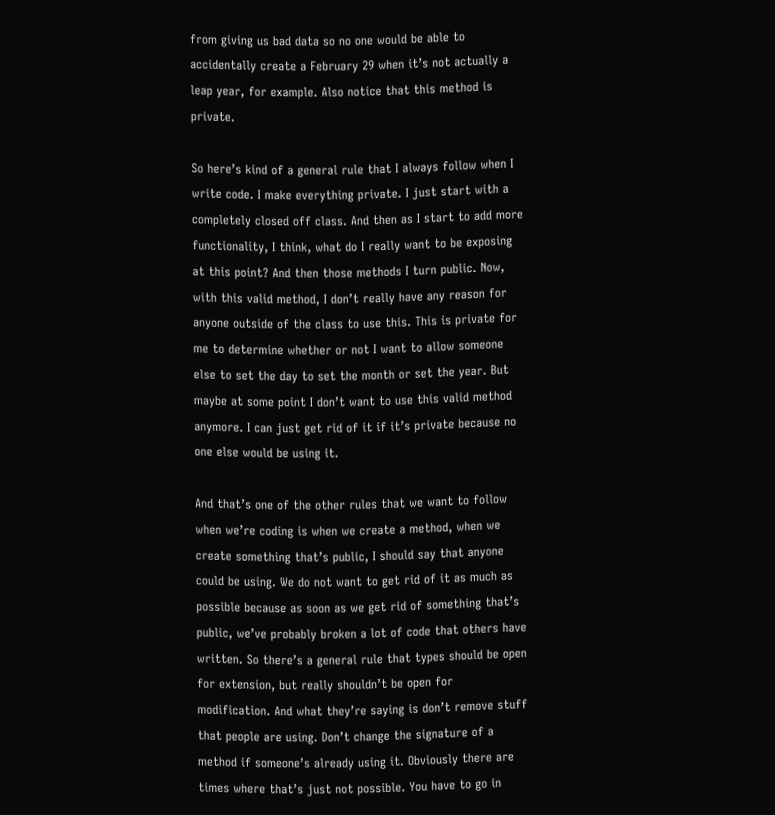from giving us bad data so no one would be able to accidentally create a February 29 when it’s not actually a leap year, for example. Also notice that this method is private.

So here’s kind of a general rule that I always follow when I write code. I make everything private. I just start with a completely closed off class. And then as I start to add more functionality, I think, what do I really want to be exposing at this point? And then those methods I turn public. Now, with this valid method, I don’t really have any reason for anyone outside of the class to use this. This is private for me to determine whether or not I want to allow someone else to set the day to set the month or set the year. But maybe at some point I don’t want to use this valid method anymore. I can just get rid of it if it’s private because no one else would be using it.

And that’s one of the other rules that we want to follow when we’re coding is when we create a method, when we create something that’s public, I should say that anyone could be using. We do not want to get rid of it as much as possible because as soon as we get rid of something that’s public, we’ve probably broken a lot of code that others have written. So there’s a general rule that types should be open for extension, but really shouldn’t be open for modification. And what they’re saying is don’t remove stuff that people are using. Don’t change the signature of a method if someone’s already using it. Obviously there are times where that’s just not possible. You have to go in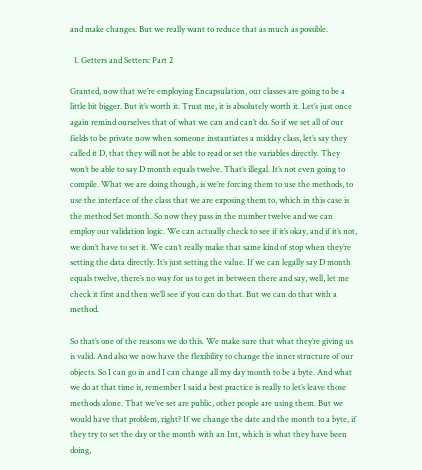and make changes. But we really want to reduce that as much as possible.

  1. Getters and Setters: Part 2

Granted, now that we’re employing Encapsulation, our classes are going to be a little bit bigger. But it’s worth it. Trust me, it is absolutely worth it. Let’s just once again remind ourselves that of what we can and can’t do. So if we set all of our fields to be private now when someone instantiates a midday class, let’s say they called it D, that they will not be able to read or set the variables directly. They won’t be able to say D month equals twelve. That’s illegal. It’s not even going to compile. What we are doing though, is we’re forcing them to use the methods, to use the interface of the class that we are exposing them to, which in this case is the method Set month. So now they pass in the number twelve and we can employ our validation logic. We can actually check to see if it’s okay, and if it’s not, we don’t have to set it. We can’t really make that same kind of stop when they’re setting the data directly. It’s just setting the value. If we can legally say D month equals twelve, there’s no way for us to get in between there and say, well, let me check it first and then we’ll see if you can do that. But we can do that with a method.

So that’s one of the reasons we do this. We make sure that what they’re giving us is valid. And also we now have the flexibility to change the inner structure of our objects. So I can go in and I can change all my day month to be a byte. And what we do at that time is, remember I said a best practice is really to let’s leave those methods alone. That we’ve set are public, other people are using them. But we would have that problem, right? If we change the date and the month to a byte, if they try to set the day or the month with an Int, which is what they have been doing,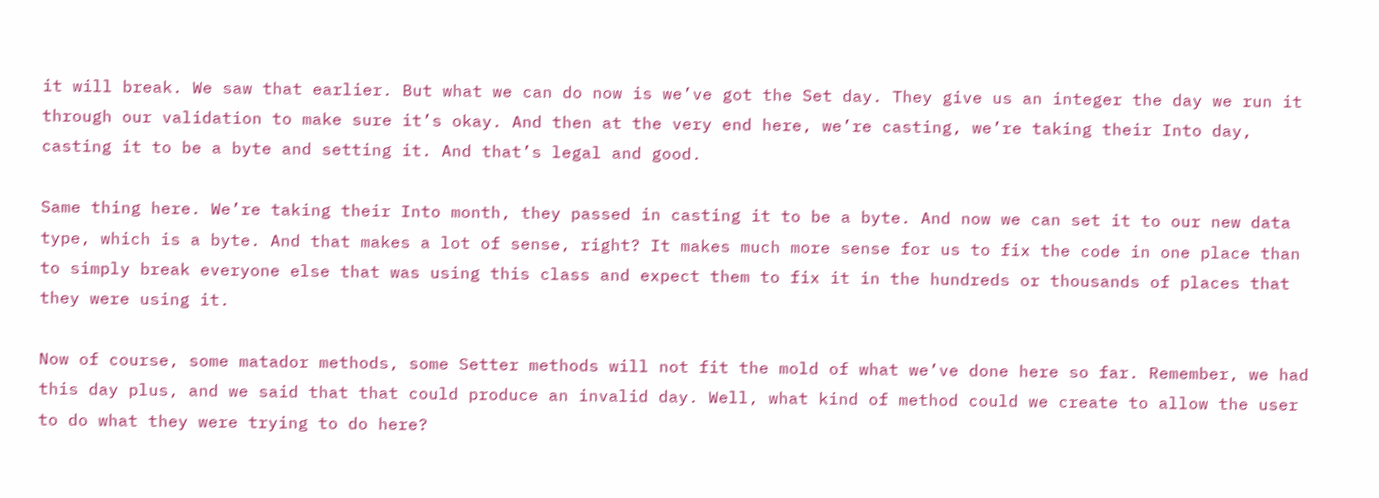it will break. We saw that earlier. But what we can do now is we’ve got the Set day. They give us an integer the day we run it through our validation to make sure it’s okay. And then at the very end here, we’re casting, we’re taking their Into day, casting it to be a byte and setting it. And that’s legal and good.

Same thing here. We’re taking their Into month, they passed in casting it to be a byte. And now we can set it to our new data type, which is a byte. And that makes a lot of sense, right? It makes much more sense for us to fix the code in one place than to simply break everyone else that was using this class and expect them to fix it in the hundreds or thousands of places that they were using it.

Now of course, some matador methods, some Setter methods will not fit the mold of what we’ve done here so far. Remember, we had this day plus, and we said that that could produce an invalid day. Well, what kind of method could we create to allow the user to do what they were trying to do here?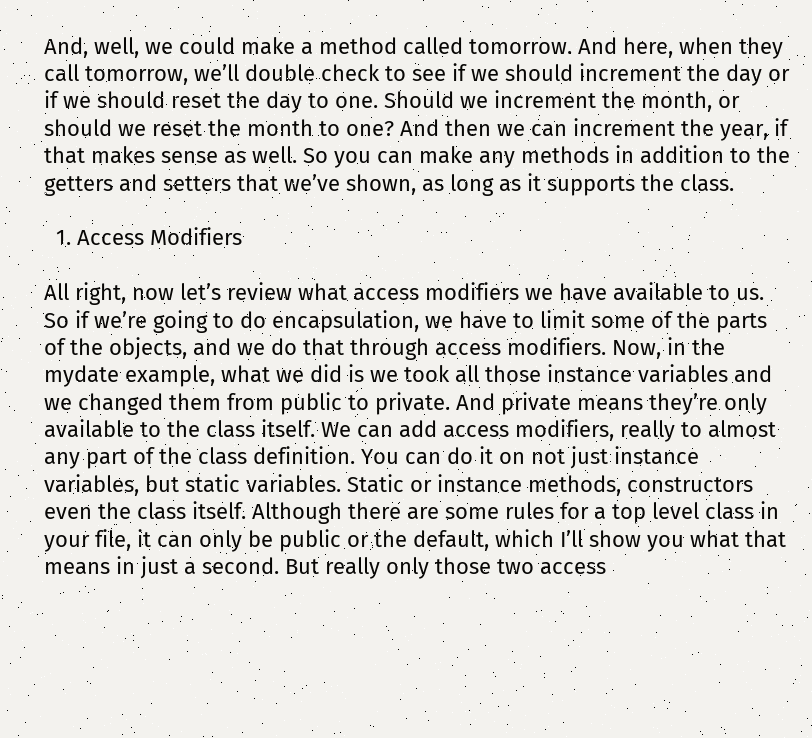And, well, we could make a method called tomorrow. And here, when they call tomorrow, we’ll double check to see if we should increment the day or if we should reset the day to one. Should we increment the month, or should we reset the month to one? And then we can increment the year, if that makes sense as well. So you can make any methods in addition to the getters and setters that we’ve shown, as long as it supports the class.

  1. Access Modifiers

All right, now let’s review what access modifiers we have available to us. So if we’re going to do encapsulation, we have to limit some of the parts of the objects, and we do that through access modifiers. Now, in the mydate example, what we did is we took all those instance variables and we changed them from public to private. And private means they’re only available to the class itself. We can add access modifiers, really to almost any part of the class definition. You can do it on not just instance variables, but static variables. Static or instance methods, constructors even the class itself. Although there are some rules for a top level class in your file, it can only be public or the default, which I’ll show you what that means in just a second. But really only those two access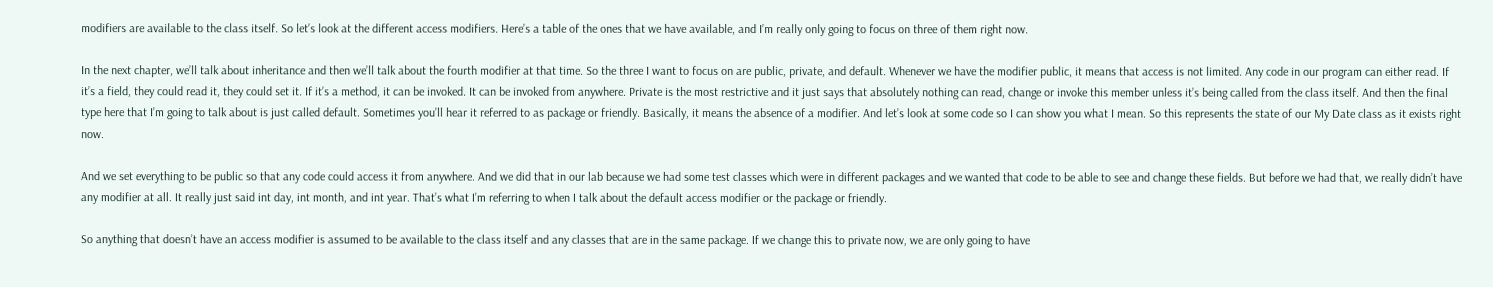modifiers are available to the class itself. So let’s look at the different access modifiers. Here’s a table of the ones that we have available, and I’m really only going to focus on three of them right now.

In the next chapter, we’ll talk about inheritance and then we’ll talk about the fourth modifier at that time. So the three I want to focus on are public, private, and default. Whenever we have the modifier public, it means that access is not limited. Any code in our program can either read. If it’s a field, they could read it, they could set it. If it’s a method, it can be invoked. It can be invoked from anywhere. Private is the most restrictive and it just says that absolutely nothing can read, change or invoke this member unless it’s being called from the class itself. And then the final type here that I’m going to talk about is just called default. Sometimes you’ll hear it referred to as package or friendly. Basically, it means the absence of a modifier. And let’s look at some code so I can show you what I mean. So this represents the state of our My Date class as it exists right now.

And we set everything to be public so that any code could access it from anywhere. And we did that in our lab because we had some test classes which were in different packages and we wanted that code to be able to see and change these fields. But before we had that, we really didn’t have any modifier at all. It really just said int day, int month, and int year. That’s what I’m referring to when I talk about the default access modifier or the package or friendly.

So anything that doesn’t have an access modifier is assumed to be available to the class itself and any classes that are in the same package. If we change this to private now, we are only going to have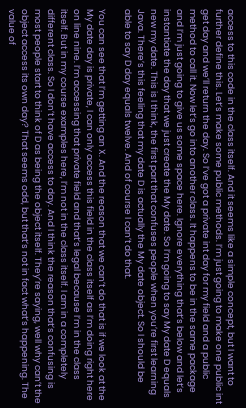access to this code in the class itself. And it seems like a simple concept, but I want to further define this. Let’s make some public methods. I’m just going to make one public int get day and we’ll return the day. So I’ve got a private int day for my field and a public method to call it. Now let’s go into another class. It happens to be in the same package and I’m just going to give us some space here. Ignore everything that’s below and let’s instantiate the day that we just create the My date. So I’m going to say My date D equals new my date. This is I think, the first part that confuses people when you’re first learning Java. There’s this feeling that my date D is actually the My date object. So I should be able to say D day equals twelve. And of course I can’t do that.

You can see that I’m getting an X. And the reason that we can’t do that is if we look at the My date day is private, I can only access this field in the class itself as I’m doing right here on line nine. I’m accessing that private field and that’s legal because I’m in the class itself. But in my course examples here, I’m not in the class itself. I am in a completely different class. So I don’t have access to day. And I think the reason that’s confusing is most people start to think of D as being the object itself. They’re saying, well why can’t the object access its own day? That seems odd, but that’s not in fact what’s happening. The value of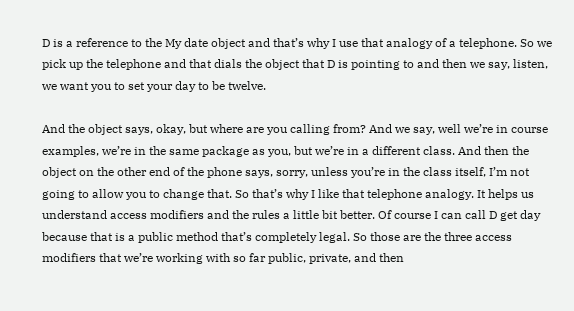D is a reference to the My date object and that’s why I use that analogy of a telephone. So we pick up the telephone and that dials the object that D is pointing to and then we say, listen, we want you to set your day to be twelve.

And the object says, okay, but where are you calling from? And we say, well we’re in course examples, we’re in the same package as you, but we’re in a different class. And then the object on the other end of the phone says, sorry, unless you’re in the class itself, I’m not going to allow you to change that. So that’s why I like that telephone analogy. It helps us understand access modifiers and the rules a little bit better. Of course I can call D get day because that is a public method that’s completely legal. So those are the three access modifiers that we’re working with so far public, private, and then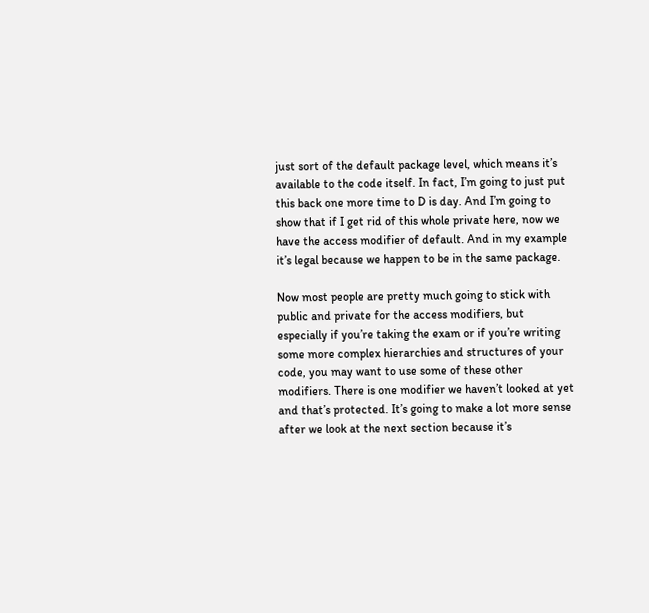just sort of the default package level, which means it’s available to the code itself. In fact, I’m going to just put this back one more time to D is day. And I’m going to show that if I get rid of this whole private here, now we have the access modifier of default. And in my example it’s legal because we happen to be in the same package.

Now most people are pretty much going to stick with public and private for the access modifiers, but especially if you’re taking the exam or if you’re writing some more complex hierarchies and structures of your code, you may want to use some of these other modifiers. There is one modifier we haven’t looked at yet and that’s protected. It’s going to make a lot more sense after we look at the next section because it’s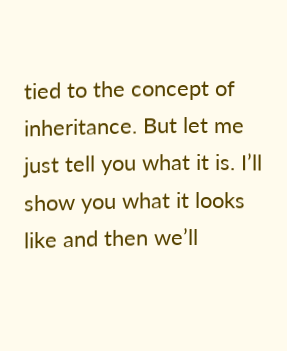tied to the concept of inheritance. But let me just tell you what it is. I’ll show you what it looks like and then we’ll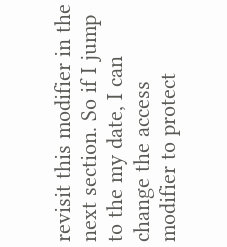revisit this modifier in the next section. So if I jump to the my date, I can change the access modifier to protect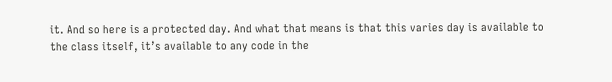it. And so here is a protected day. And what that means is that this varies day is available to the class itself, it’s available to any code in the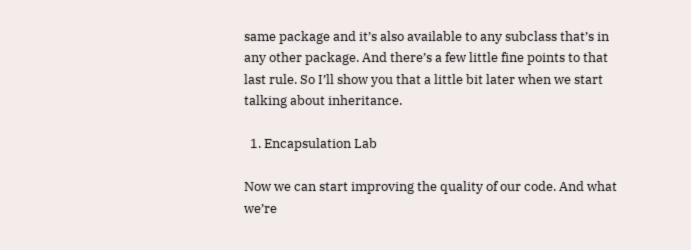same package and it’s also available to any subclass that’s in any other package. And there’s a few little fine points to that last rule. So I’ll show you that a little bit later when we start talking about inheritance.

  1. Encapsulation Lab

Now we can start improving the quality of our code. And what we’re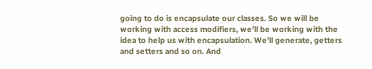going to do is encapsulate our classes. So we will be working with access modifiers, we’ll be working with the idea to help us with encapsulation. We’ll generate, getters and setters and so on. And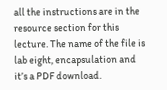all the instructions are in the resource section for this lecture. The name of the file is lab eight, encapsulation and it’s a PDF download.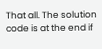That all. The solution code is at the end if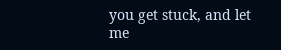you get stuck, and let me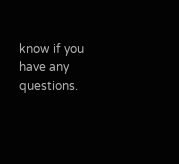know if you have any questions.